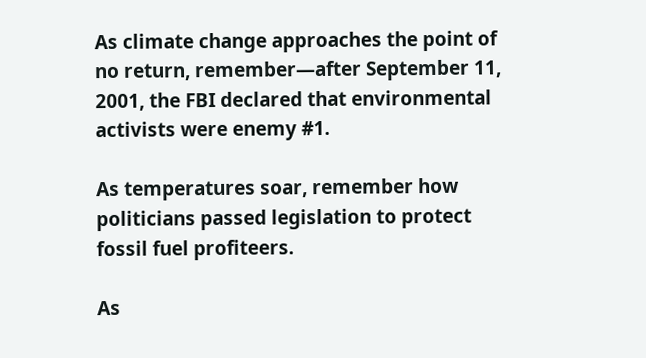As climate change approaches the point of no return, remember—after September 11, 2001, the FBI declared that environmental activists were enemy #1.

As temperatures soar, remember how politicians passed legislation to protect fossil fuel profiteers.

As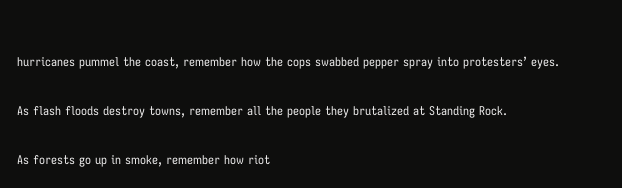hurricanes pummel the coast, remember how the cops swabbed pepper spray into protesters’ eyes.

As flash floods destroy towns, remember all the people they brutalized at Standing Rock.

As forests go up in smoke, remember how riot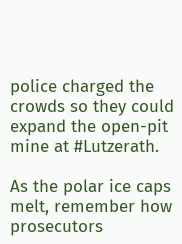police charged the crowds so they could expand the open-pit mine at #Lutzerath.

As the polar ice caps melt, remember how prosecutors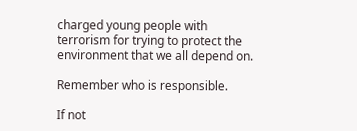charged young people with terrorism for trying to protect the environment that we all depend on.

Remember who is responsible.

If not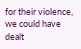for their violence, we could have dealt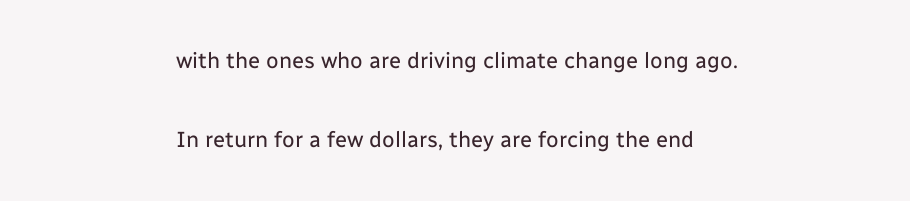with the ones who are driving climate change long ago.

In return for a few dollars, they are forcing the end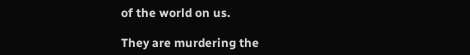of the world on us.

They are murdering the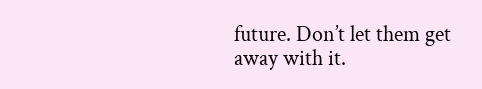future. Don’t let them get away with it.